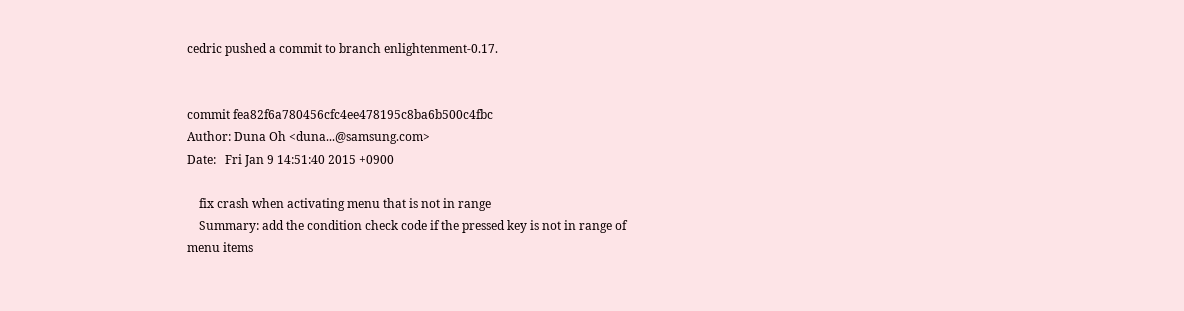cedric pushed a commit to branch enlightenment-0.17.


commit fea82f6a780456cfc4ee478195c8ba6b500c4fbc
Author: Duna Oh <duna...@samsung.com>
Date:   Fri Jan 9 14:51:40 2015 +0900

    fix crash when activating menu that is not in range
    Summary: add the condition check code if the pressed key is not in range of
menu items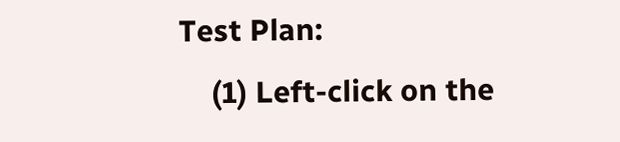Test Plan:
    (1) Left-click on the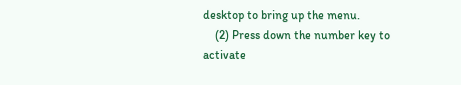desktop to bring up the menu.
    (2) Press down the number key to activate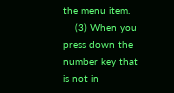the menu item.
    (3) When you press down the number key that is not in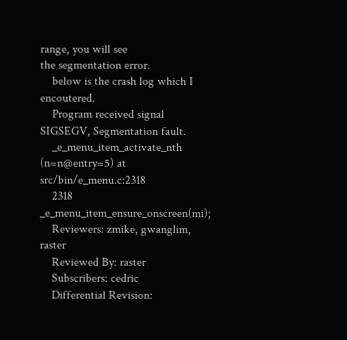range, you will see
the segmentation error.
    below is the crash log which I encoutered.
    Program received signal SIGSEGV, Segmentation fault.
    _e_menu_item_activate_nth (n=n@entry=5) at src/bin/e_menu.c:2318
    2318       _e_menu_item_ensure_onscreen(mi);
    Reviewers: zmike, gwanglim, raster
    Reviewed By: raster
    Subscribers: cedric
    Differential Revision: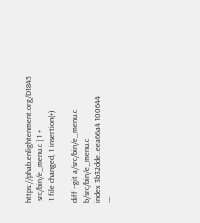https://phab.enlightenment.org/D1845
 src/bin/e_menu.c | 1 +
 1 file changed, 1 insertion(+)

diff --git a/src/bin/e_menu.c b/src/bin/e_menu.c
index 3b32dde..eea66a4 100644
---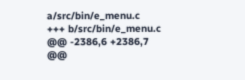a/src/bin/e_menu.c
+++ b/src/bin/e_menu.c
@@ -2386,6 +2386,7 @@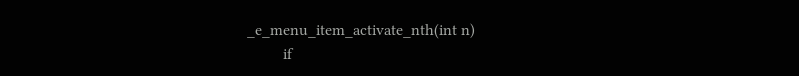_e_menu_item_activate_nth(int n)
         if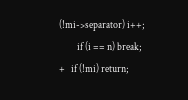(!mi->separator) i++;
         if (i == n) break;
+   if (!mi) return;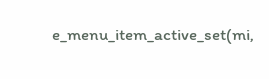e_menu_item_active_set(mi,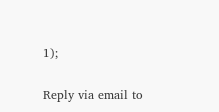1);


Reply via email to